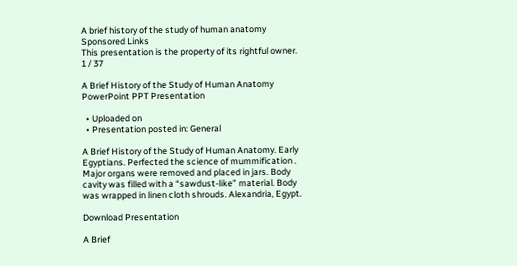A brief history of the study of human anatomy
Sponsored Links
This presentation is the property of its rightful owner.
1 / 37

A Brief History of the Study of Human Anatomy PowerPoint PPT Presentation

  • Uploaded on
  • Presentation posted in: General

A Brief History of the Study of Human Anatomy. Early Egyptians. Perfected the science of mummification . Major organs were removed and placed in jars. Body cavity was filled with a “sawdust-like” material. Body was wrapped in linen cloth shrouds. Alexandria, Egypt.

Download Presentation

A Brief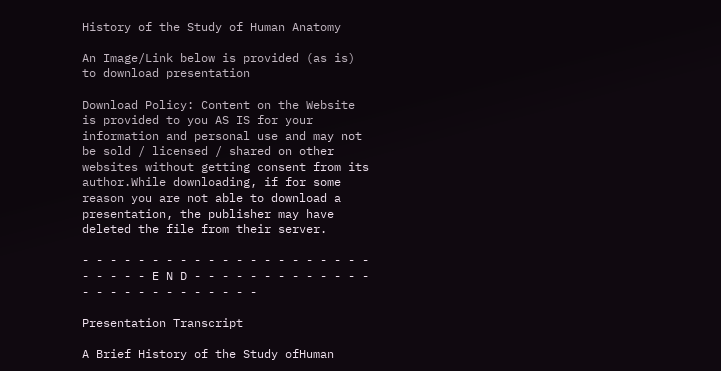History of the Study of Human Anatomy

An Image/Link below is provided (as is) to download presentation

Download Policy: Content on the Website is provided to you AS IS for your information and personal use and may not be sold / licensed / shared on other websites without getting consent from its author.While downloading, if for some reason you are not able to download a presentation, the publisher may have deleted the file from their server.

- - - - - - - - - - - - - - - - - - - - - - - - - - E N D - - - - - - - - - - - - - - - - - - - - - - - - - -

Presentation Transcript

A Brief History of the Study ofHuman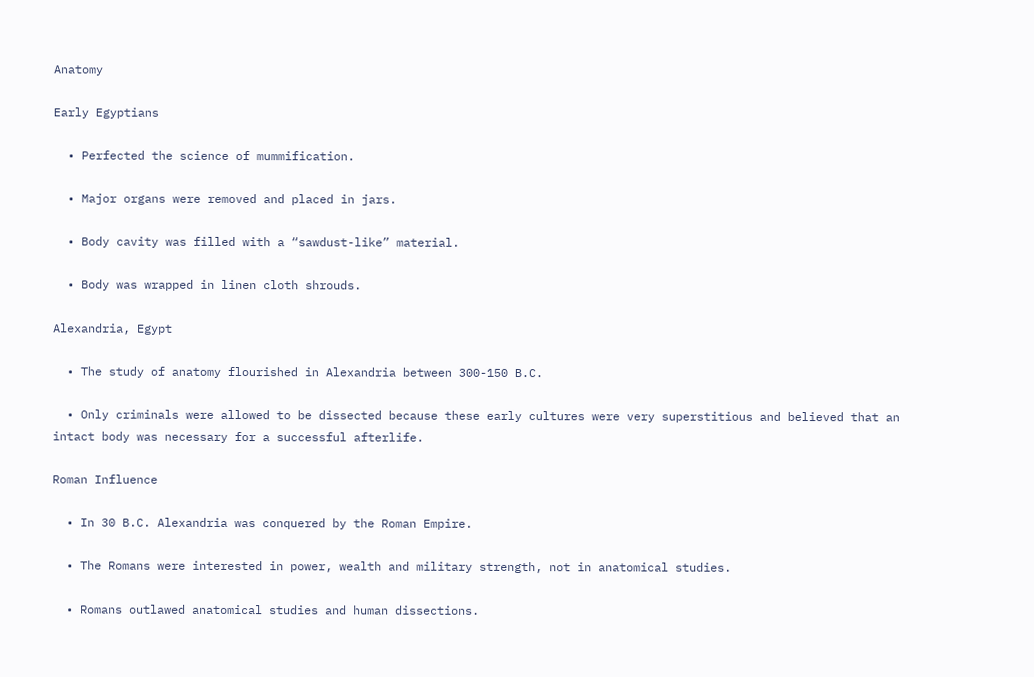Anatomy

Early Egyptians

  • Perfected the science of mummification.

  • Major organs were removed and placed in jars.

  • Body cavity was filled with a “sawdust-like” material.

  • Body was wrapped in linen cloth shrouds.

Alexandria, Egypt

  • The study of anatomy flourished in Alexandria between 300-150 B.C.

  • Only criminals were allowed to be dissected because these early cultures were very superstitious and believed that an intact body was necessary for a successful afterlife.

Roman Influence

  • In 30 B.C. Alexandria was conquered by the Roman Empire.

  • The Romans were interested in power, wealth and military strength, not in anatomical studies.

  • Romans outlawed anatomical studies and human dissections.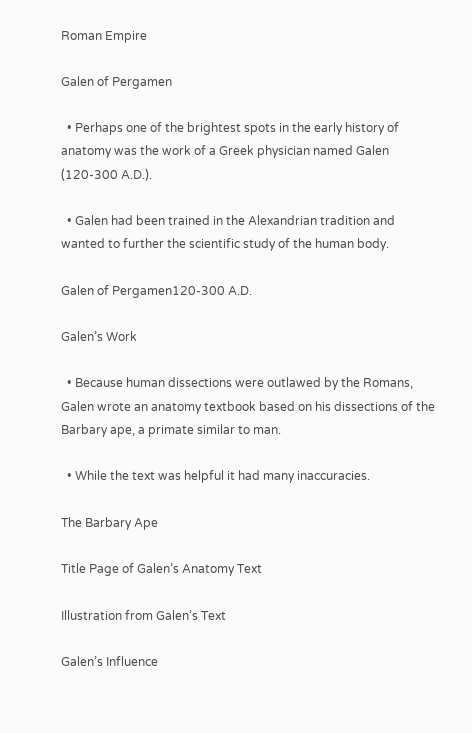Roman Empire

Galen of Pergamen

  • Perhaps one of the brightest spots in the early history of anatomy was the work of a Greek physician named Galen (120-300 A.D.).

  • Galen had been trained in the Alexandrian tradition and wanted to further the scientific study of the human body.

Galen of Pergamen120-300 A.D.

Galen’s Work

  • Because human dissections were outlawed by the Romans, Galen wrote an anatomy textbook based on his dissections of the Barbary ape, a primate similar to man.

  • While the text was helpful it had many inaccuracies.

The Barbary Ape

Title Page of Galen’s Anatomy Text

Illustration from Galen’s Text

Galen’s Influence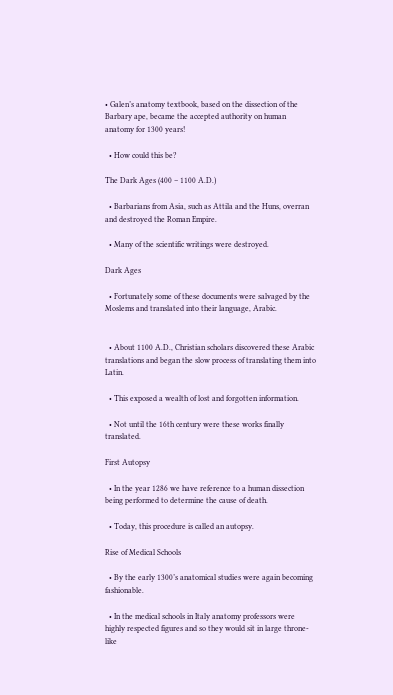• Galen’s anatomy textbook, based on the dissection of the Barbary ape, became the accepted authority on human anatomy for 1300 years!

  • How could this be?

The Dark Ages (400 – 1100 A.D.)

  • Barbarians from Asia, such as Attila and the Huns, overran and destroyed the Roman Empire.

  • Many of the scientific writings were destroyed.

Dark Ages

  • Fortunately some of these documents were salvaged by the Moslems and translated into their language, Arabic.


  • About 1100 A.D., Christian scholars discovered these Arabic translations and began the slow process of translating them into Latin.

  • This exposed a wealth of lost and forgotten information.

  • Not until the 16th century were these works finally translated.

First Autopsy

  • In the year 1286 we have reference to a human dissection being performed to determine the cause of death.

  • Today, this procedure is called an autopsy.

Rise of Medical Schools

  • By the early 1300’s anatomical studies were again becoming fashionable.

  • In the medical schools in Italy anatomy professors were highly respected figures and so they would sit in large throne-like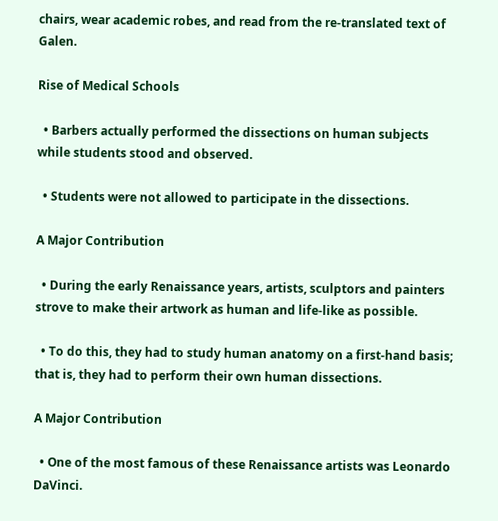chairs, wear academic robes, and read from the re-translated text of Galen.

Rise of Medical Schools

  • Barbers actually performed the dissections on human subjects while students stood and observed.

  • Students were not allowed to participate in the dissections.

A Major Contribution

  • During the early Renaissance years, artists, sculptors and painters strove to make their artwork as human and life-like as possible.

  • To do this, they had to study human anatomy on a first-hand basis; that is, they had to perform their own human dissections.

A Major Contribution

  • One of the most famous of these Renaissance artists was Leonardo DaVinci.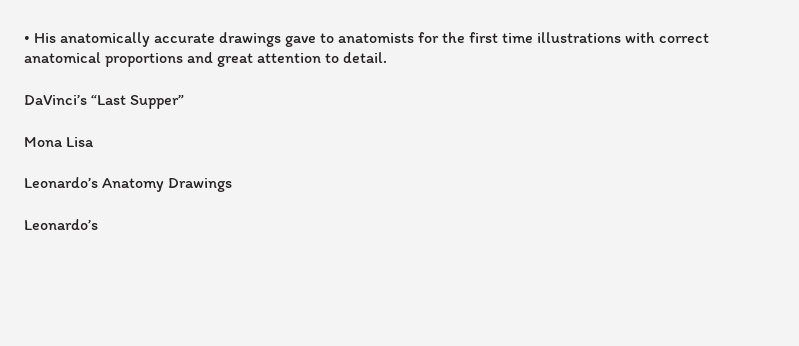• His anatomically accurate drawings gave to anatomists for the first time illustrations with correct anatomical proportions and great attention to detail.

DaVinci’s “Last Supper”

Mona Lisa

Leonardo’s Anatomy Drawings

Leonardo’s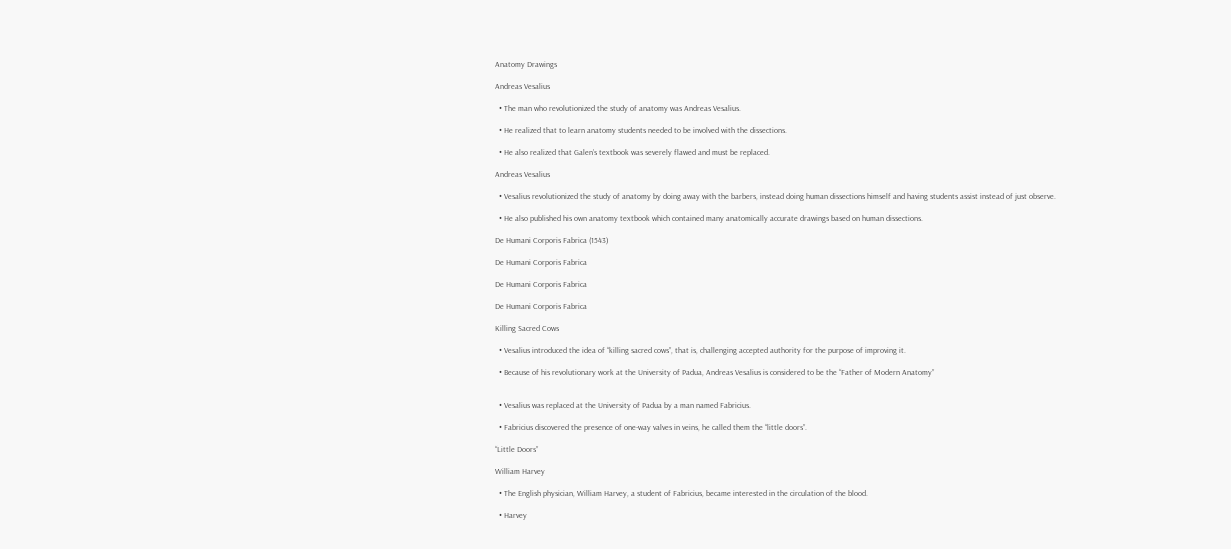Anatomy Drawings

Andreas Vesalius

  • The man who revolutionized the study of anatomy was Andreas Vesalius.

  • He realized that to learn anatomy students needed to be involved with the dissections.

  • He also realized that Galen’s textbook was severely flawed and must be replaced.

Andreas Vesalius

  • Vesalius revolutionized the study of anatomy by doing away with the barbers, instead doing human dissections himself and having students assist instead of just observe.

  • He also published his own anatomy textbook which contained many anatomically accurate drawings based on human dissections.

De Humani Corporis Fabrica (1543)

De Humani Corporis Fabrica

De Humani Corporis Fabrica

De Humani Corporis Fabrica

Killing Sacred Cows

  • Vesalius introduced the idea of “killing sacred cows”, that is, challenging accepted authority for the purpose of improving it.

  • Because of his revolutionary work at the University of Padua, Andreas Vesalius is considered to be the “Father of Modern Anatomy”


  • Vesalius was replaced at the University of Padua by a man named Fabricius.

  • Fabricius discovered the presence of one-way valves in veins, he called them the “little doors”.

“Little Doors”

William Harvey

  • The English physician, William Harvey, a student of Fabricius, became interested in the circulation of the blood.

  • Harvey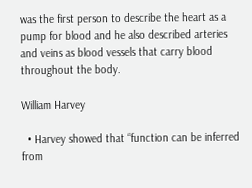was the first person to describe the heart as a pump for blood and he also described arteries and veins as blood vessels that carry blood throughout the body.

William Harvey

  • Harvey showed that “function can be inferred from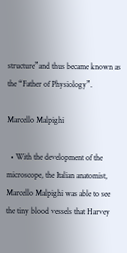structure”and thus became known as the “Father of Physiology”.

Marcello Malpighi

  • With the development of the microscope, the Italian anatomist, Marcello Malpighi was able to see the tiny blood vessels that Harvey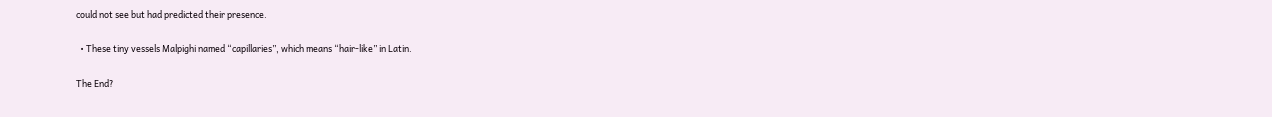could not see but had predicted their presence.

  • These tiny vessels Malpighi named “capillaries”, which means “hair-like” in Latin.

The End?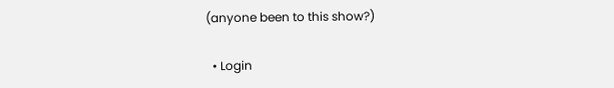(anyone been to this show?)

  • Login